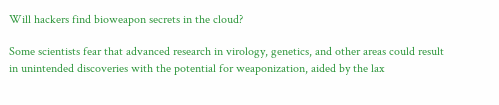Will hackers find bioweapon secrets in the cloud?

Some scientists fear that advanced research in virology, genetics, and other areas could result in unintended discoveries with the potential for weaponization, aided by the lax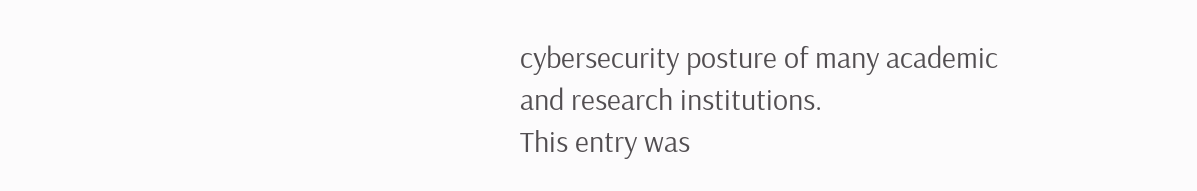cybersecurity posture of many academic and research institutions.
This entry was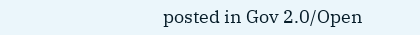posted in Gov 2.0/Open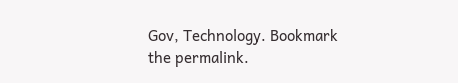Gov, Technology. Bookmark the permalink.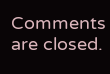Comments are closed.